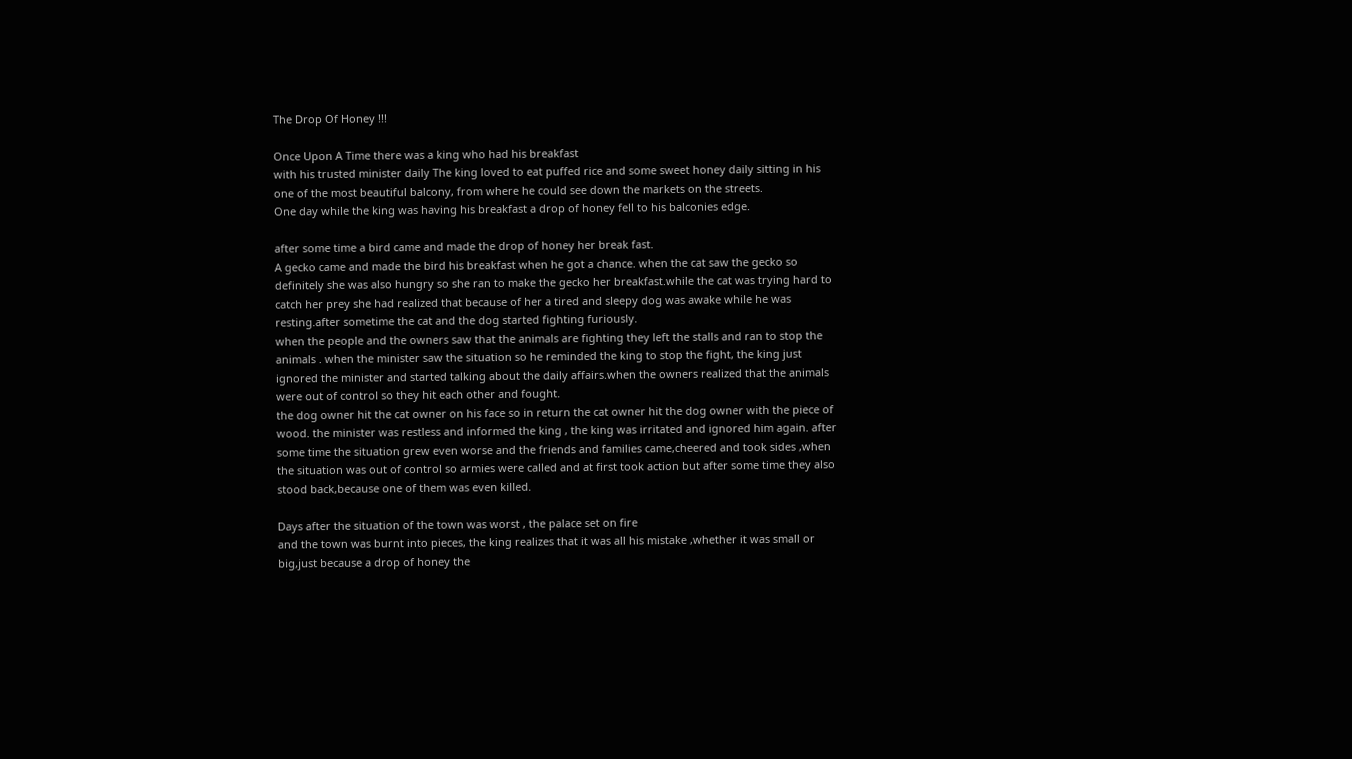The Drop Of Honey !!!

Once Upon A Time there was a king who had his breakfast
with his trusted minister daily The king loved to eat puffed rice and some sweet honey daily sitting in his one of the most beautiful balcony, from where he could see down the markets on the streets.
One day while the king was having his breakfast a drop of honey fell to his balconies edge.

after some time a bird came and made the drop of honey her break fast.
A gecko came and made the bird his breakfast when he got a chance. when the cat saw the gecko so definitely she was also hungry so she ran to make the gecko her breakfast.while the cat was trying hard to catch her prey she had realized that because of her a tired and sleepy dog was awake while he was resting.after sometime the cat and the dog started fighting furiously.
when the people and the owners saw that the animals are fighting they left the stalls and ran to stop the animals . when the minister saw the situation so he reminded the king to stop the fight, the king just ignored the minister and started talking about the daily affairs.when the owners realized that the animals were out of control so they hit each other and fought.
the dog owner hit the cat owner on his face so in return the cat owner hit the dog owner with the piece of wood. the minister was restless and informed the king , the king was irritated and ignored him again. after some time the situation grew even worse and the friends and families came,cheered and took sides ,when the situation was out of control so armies were called and at first took action but after some time they also stood back,because one of them was even killed.

Days after the situation of the town was worst , the palace set on fire
and the town was burnt into pieces, the king realizes that it was all his mistake ,whether it was small or big,just because a drop of honey the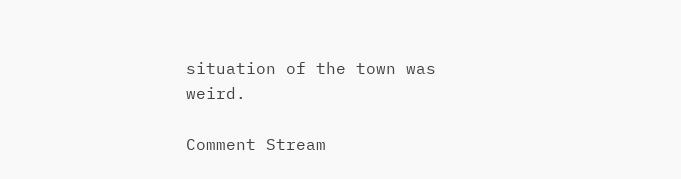situation of the town was weird.

Comment Stream